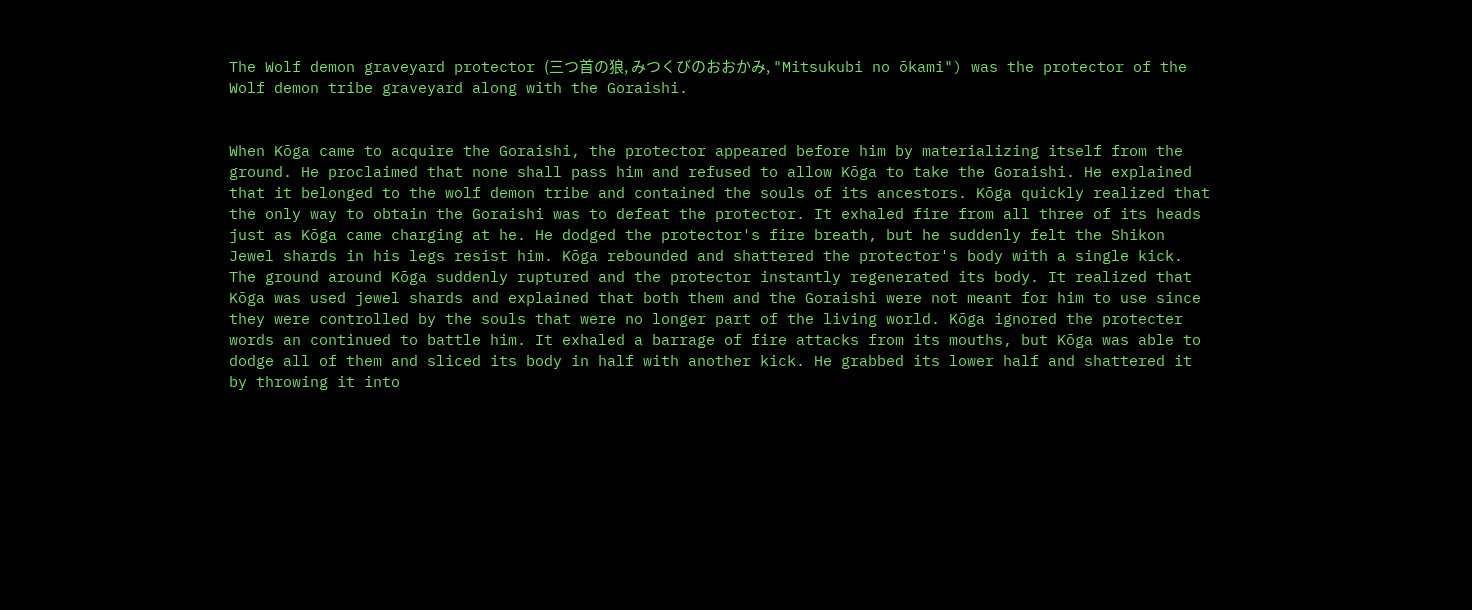The Wolf demon graveyard protector (三つ首の狼, みつくびのおおかみ, "Mitsukubi no ōkami") was the protector of the Wolf demon tribe graveyard along with the Goraishi.


When Kōga came to acquire the Goraishi, the protector appeared before him by materializing itself from the ground. He proclaimed that none shall pass him and refused to allow Kōga to take the Goraishi. He explained that it belonged to the wolf demon tribe and contained the souls of its ancestors. Kōga quickly realized that the only way to obtain the Goraishi was to defeat the protector. It exhaled fire from all three of its heads just as Kōga came charging at he. He dodged the protector's fire breath, but he suddenly felt the Shikon Jewel shards in his legs resist him. Kōga rebounded and shattered the protector's body with a single kick. The ground around Kōga suddenly ruptured and the protector instantly regenerated its body. It realized that Kōga was used jewel shards and explained that both them and the Goraishi were not meant for him to use since they were controlled by the souls that were no longer part of the living world. Kōga ignored the protecter words an continued to battle him. It exhaled a barrage of fire attacks from its mouths, but Kōga was able to dodge all of them and sliced its body in half with another kick. He grabbed its lower half and shattered it by throwing it into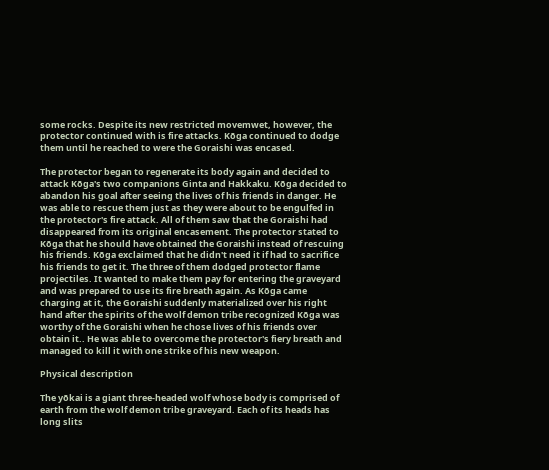some rocks. Despite its new restricted movemwet, however, the protector continued with is fire attacks. Kōga continued to dodge them until he reached to were the Goraishi was encased.

The protector began to regenerate its body again and decided to attack Kōga's two companions Ginta and Hakkaku. Kōga decided to abandon his goal after seeing the lives of his friends in danger. He was able to rescue them just as they were about to be engulfed in the protector's fire attack. All of them saw that the Goraishi had disappeared from its original encasement. The protector stated to Kōga that he should have obtained the Goraishi instead of rescuing his friends. Kōga exclaimed that he didn't need it if had to sacrifice his friends to get it. The three of them dodged protector flame projectiles. It wanted to make them pay for entering the graveyard and was prepared to use its fire breath again. As Kōga came charging at it, the Goraishi suddenly materialized over his right hand after the spirits of the wolf demon tribe recognized Kōga was worthy of the Goraishi when he chose lives of his friends over obtain it.. He was able to overcome the protector's fiery breath and managed to kill it with one strike of his new weapon.

Physical description

The yōkai is a giant three-headed wolf whose body is comprised of earth from the wolf demon tribe graveyard. Each of its heads has long slits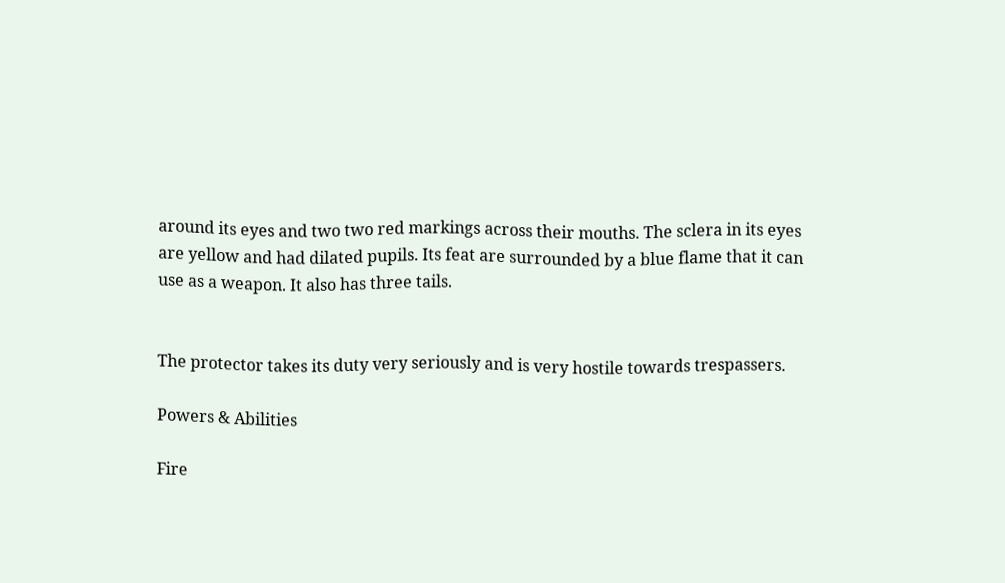around its eyes and two two red markings across their mouths. The sclera in its eyes are yellow and had dilated pupils. Its feat are surrounded by a blue flame that it can use as a weapon. It also has three tails.


The protector takes its duty very seriously and is very hostile towards trespassers.

Powers & Abilities

Fire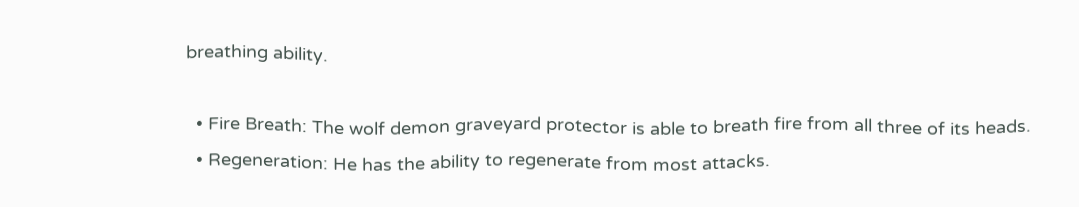breathing ability.

  • Fire Breath: The wolf demon graveyard protector is able to breath fire from all three of its heads.
  • Regeneration: He has the ability to regenerate from most attacks.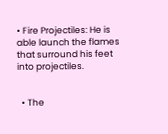• Fire Projectiles: He is able launch the flames that surround his feet into projectiles.


  • The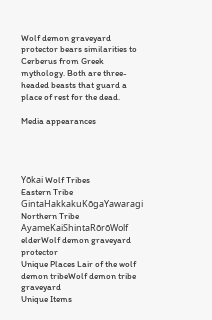Wolf demon graveyard protector bears similarities to Cerberus from Greek mythology. Both are three-headed beasts that guard a place of rest for the dead.

Media appearances




Yōkai Wolf Tribes
Eastern Tribe GintaHakkakuKōgaYawaragi
Northern Tribe AyameKaiShintaRōrōWolf elderWolf demon graveyard protector
Unique Places Lair of the wolf demon tribeWolf demon tribe graveyard
Unique Items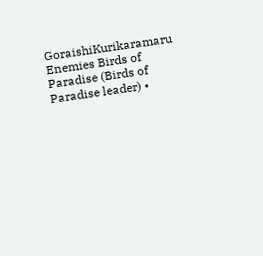GoraishiKurikaramaru
Enemies Birds of Paradise (Birds of Paradise leader) •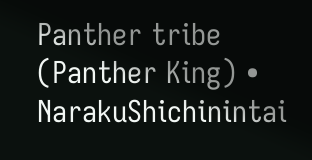Panther tribe (Panther King) • NarakuShichinintai